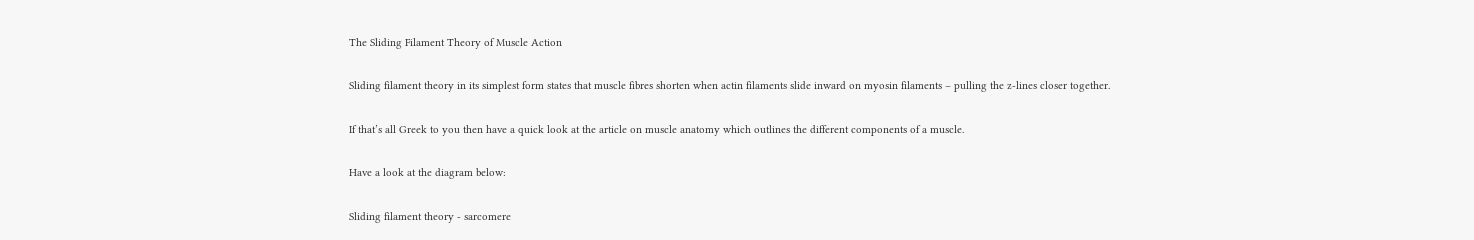The Sliding Filament Theory of Muscle Action

Sliding filament theory in its simplest form states that muscle fibres shorten when actin filaments slide inward on myosin filaments – pulling the z-lines closer together.

If that’s all Greek to you then have a quick look at the article on muscle anatomy which outlines the different components of a muscle.

Have a look at the diagram below:

Sliding filament theory - sarcomere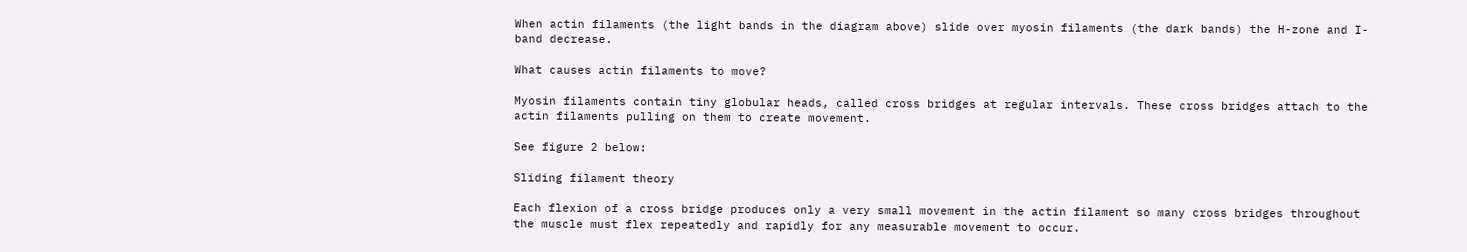When actin filaments (the light bands in the diagram above) slide over myosin filaments (the dark bands) the H-zone and I-band decrease.

What causes actin filaments to move?

Myosin filaments contain tiny globular heads, called cross bridges at regular intervals. These cross bridges attach to the actin filaments pulling on them to create movement.

See figure 2 below:

Sliding filament theory

Each flexion of a cross bridge produces only a very small movement in the actin filament so many cross bridges throughout the muscle must flex repeatedly and rapidly for any measurable movement to occur.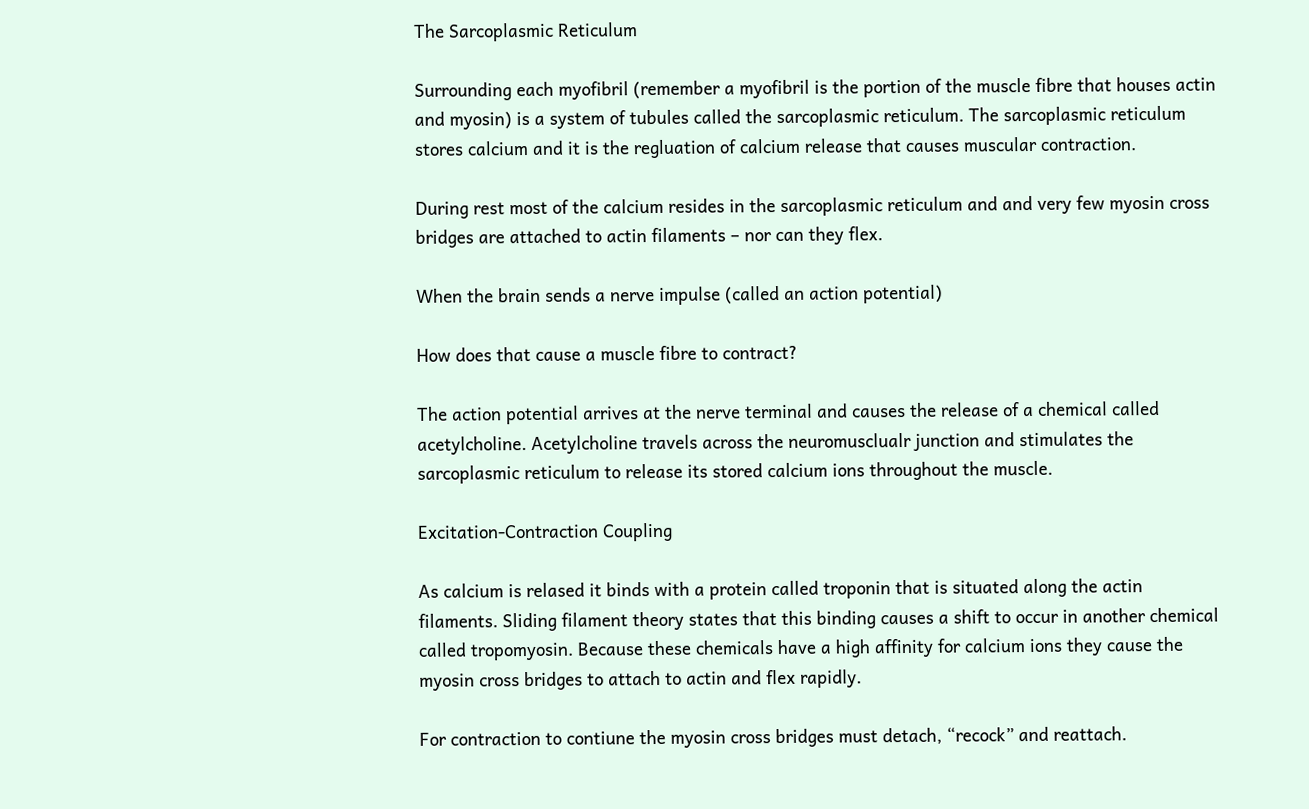The Sarcoplasmic Reticulum

Surrounding each myofibril (remember a myofibril is the portion of the muscle fibre that houses actin and myosin) is a system of tubules called the sarcoplasmic reticulum. The sarcoplasmic reticulum stores calcium and it is the regluation of calcium release that causes muscular contraction.

During rest most of the calcium resides in the sarcoplasmic reticulum and and very few myosin cross bridges are attached to actin filaments – nor can they flex.

When the brain sends a nerve impulse (called an action potential)

How does that cause a muscle fibre to contract?

The action potential arrives at the nerve terminal and causes the release of a chemical called acetylcholine. Acetylcholine travels across the neuromusclualr junction and stimulates the sarcoplasmic reticulum to release its stored calcium ions throughout the muscle.

Excitation-Contraction Coupling

As calcium is relased it binds with a protein called troponin that is situated along the actin filaments. Sliding filament theory states that this binding causes a shift to occur in another chemical called tropomyosin. Because these chemicals have a high affinity for calcium ions they cause the myosin cross bridges to attach to actin and flex rapidly.

For contraction to contiune the myosin cross bridges must detach, “recock” and reattach.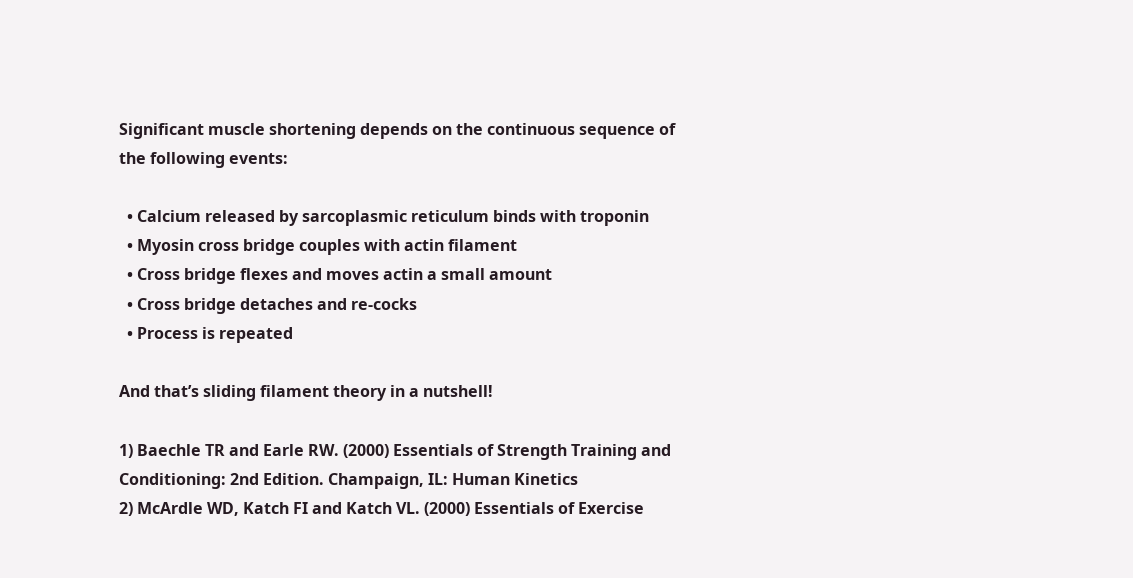Significant muscle shortening depends on the continuous sequence of the following events:

  • Calcium released by sarcoplasmic reticulum binds with troponin
  • Myosin cross bridge couples with actin filament
  • Cross bridge flexes and moves actin a small amount
  • Cross bridge detaches and re-cocks
  • Process is repeated

And that’s sliding filament theory in a nutshell!

1) Baechle TR and Earle RW. (2000) Essentials of Strength Training and Conditioning: 2nd Edition. Champaign, IL: Human Kinetics
2) McArdle WD, Katch FI and Katch VL. (2000) Essentials of Exercise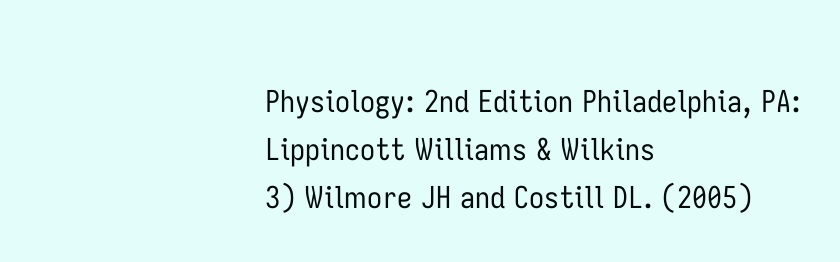Physiology: 2nd Edition Philadelphia, PA: Lippincott Williams & Wilkins
3) Wilmore JH and Costill DL. (2005)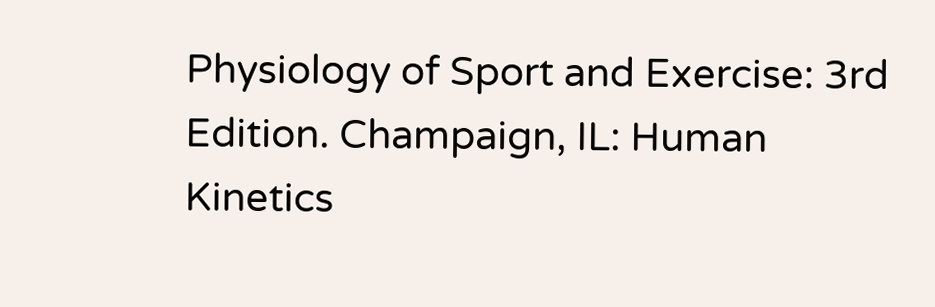Physiology of Sport and Exercise: 3rd Edition. Champaign, IL: Human Kinetics